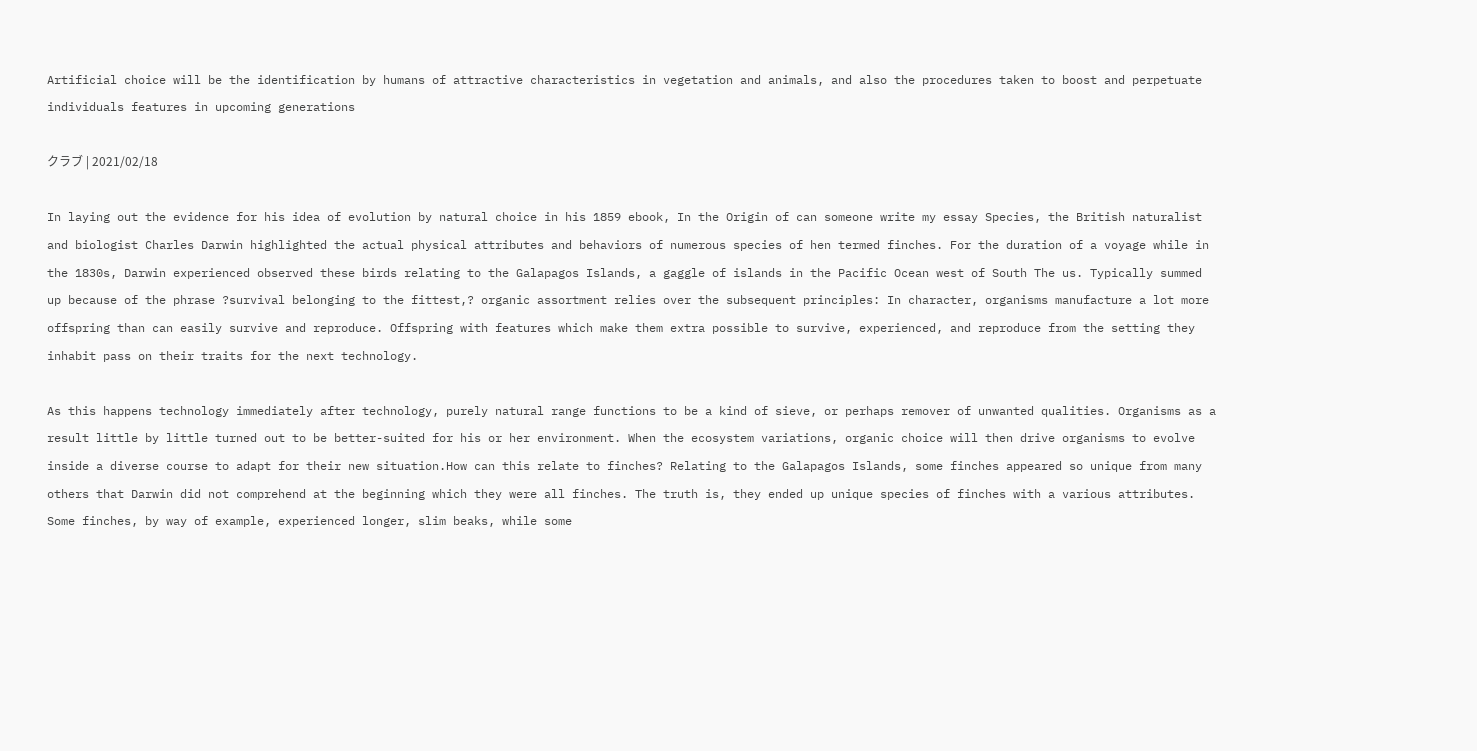Artificial choice will be the identification by humans of attractive characteristics in vegetation and animals, and also the procedures taken to boost and perpetuate individuals features in upcoming generations

クラブ | 2021/02/18

In laying out the evidence for his idea of evolution by natural choice in his 1859 ebook, In the Origin of can someone write my essay Species, the British naturalist and biologist Charles Darwin highlighted the actual physical attributes and behaviors of numerous species of hen termed finches. For the duration of a voyage while in the 1830s, Darwin experienced observed these birds relating to the Galapagos Islands, a gaggle of islands in the Pacific Ocean west of South The us. Typically summed up because of the phrase ?survival belonging to the fittest,? organic assortment relies over the subsequent principles: In character, organisms manufacture a lot more offspring than can easily survive and reproduce. Offspring with features which make them extra possible to survive, experienced, and reproduce from the setting they inhabit pass on their traits for the next technology.

As this happens technology immediately after technology, purely natural range functions to be a kind of sieve, or perhaps remover of unwanted qualities. Organisms as a result little by little turned out to be better-suited for his or her environment. When the ecosystem variations, organic choice will then drive organisms to evolve inside a diverse course to adapt for their new situation.How can this relate to finches? Relating to the Galapagos Islands, some finches appeared so unique from many others that Darwin did not comprehend at the beginning which they were all finches. The truth is, they ended up unique species of finches with a various attributes. Some finches, by way of example, experienced longer, slim beaks, while some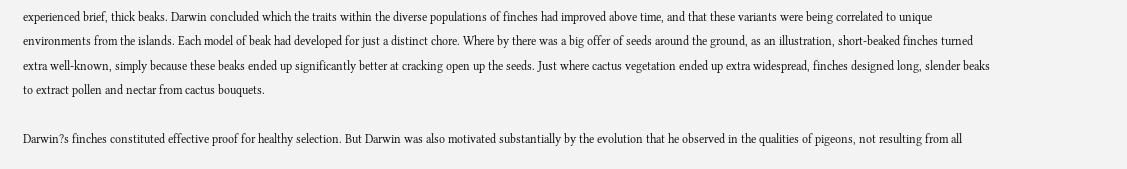experienced brief, thick beaks. Darwin concluded which the traits within the diverse populations of finches had improved above time, and that these variants were being correlated to unique environments from the islands. Each model of beak had developed for just a distinct chore. Where by there was a big offer of seeds around the ground, as an illustration, short-beaked finches turned extra well-known, simply because these beaks ended up significantly better at cracking open up the seeds. Just where cactus vegetation ended up extra widespread, finches designed long, slender beaks to extract pollen and nectar from cactus bouquets.

Darwin?s finches constituted effective proof for healthy selection. But Darwin was also motivated substantially by the evolution that he observed in the qualities of pigeons, not resulting from all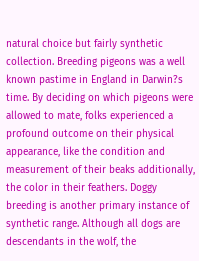natural choice but fairly synthetic collection. Breeding pigeons was a well known pastime in England in Darwin?s time. By deciding on which pigeons were allowed to mate, folks experienced a profound outcome on their physical appearance, like the condition and measurement of their beaks additionally, the color in their feathers. Doggy breeding is another primary instance of synthetic range. Although all dogs are descendants in the wolf, the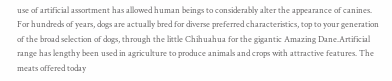use of artificial assortment has allowed human beings to considerably alter the appearance of canines. For hundreds of years, dogs are actually bred for diverse preferred characteristics, top to your generation of the broad selection of dogs, through the little Chihuahua for the gigantic Amazing Dane.Artificial range has lengthy been used in agriculture to produce animals and crops with attractive features. The meats offered today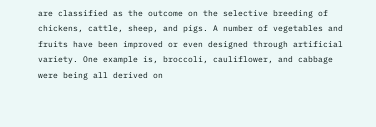are classified as the outcome on the selective breeding of chickens, cattle, sheep, and pigs. A number of vegetables and fruits have been improved or even designed through artificial variety. One example is, broccoli, cauliflower, and cabbage were being all derived on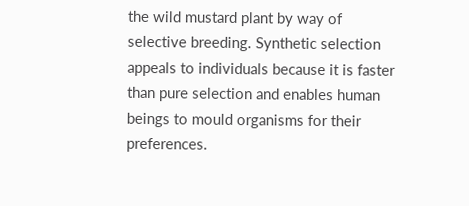the wild mustard plant by way of selective breeding. Synthetic selection appeals to individuals because it is faster than pure selection and enables human beings to mould organisms for their preferences.